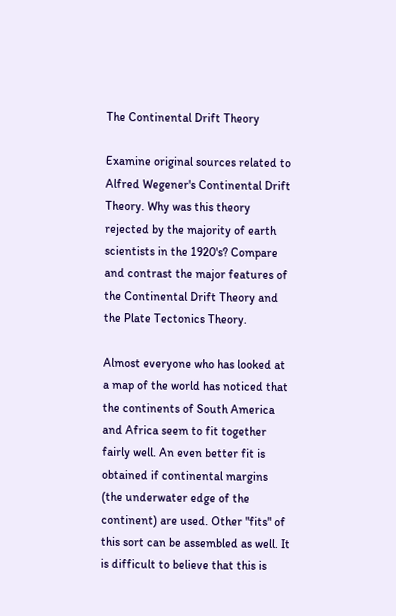The Continental Drift Theory

Examine original sources related to Alfred Wegener's Continental Drift Theory. Why was this theory rejected by the majority of earth scientists in the 1920's? Compare and contrast the major features of the Continental Drift Theory and the Plate Tectonics Theory.

Almost everyone who has looked at a map of the world has noticed that the continents of South America and Africa seem to fit together fairly well. An even better fit is obtained if continental margins (the underwater edge of the continent) are used. Other "fits" of this sort can be assembled as well. It is difficult to believe that this is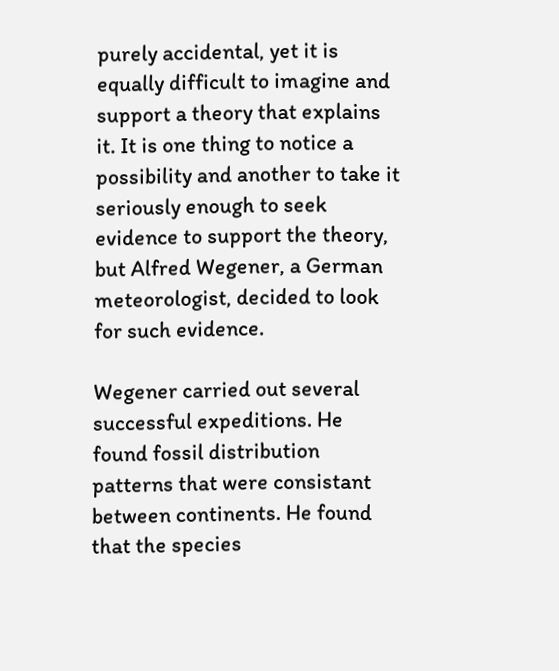purely accidental, yet it is equally difficult to imagine and support a theory that explains it. It is one thing to notice a possibility and another to take it seriously enough to seek evidence to support the theory, but Alfred Wegener, a German meteorologist, decided to look for such evidence.

Wegener carried out several successful expeditions. He found fossil distribution patterns that were consistant between continents. He found that the species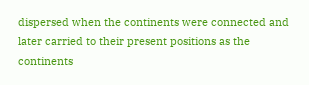dispersed when the continents were connected and later carried to their present positions as the continents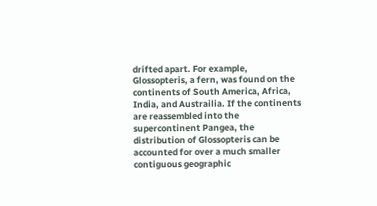drifted apart. For example, Glossopteris, a fern, was found on the continents of South America, Africa, India, and Austrailia. If the continents are reassembled into the supercontinent Pangea, the distribution of Glossopteris can be accounted for over a much smaller contiguous geographic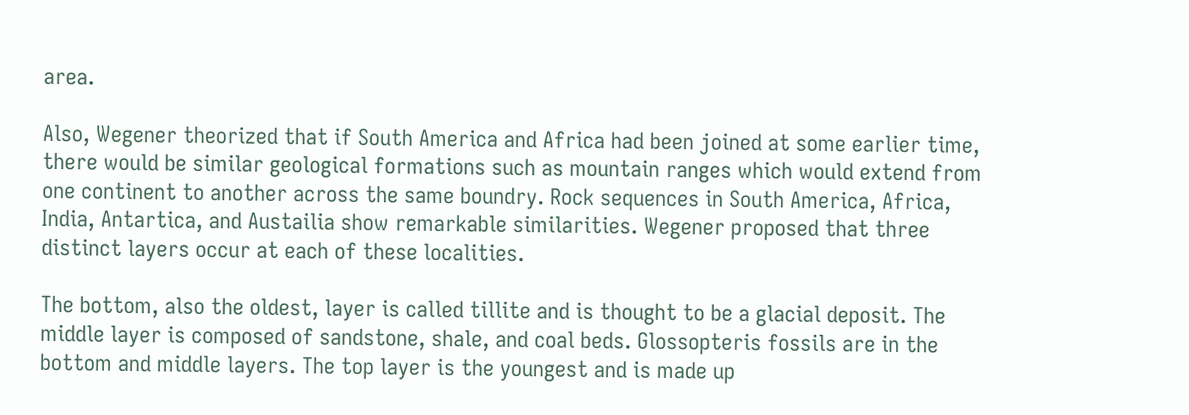area.

Also, Wegener theorized that if South America and Africa had been joined at some earlier time, there would be similar geological formations such as mountain ranges which would extend from one continent to another across the same boundry. Rock sequences in South America, Africa, India, Antartica, and Austailia show remarkable similarities. Wegener proposed that three distinct layers occur at each of these localities.

The bottom, also the oldest, layer is called tillite and is thought to be a glacial deposit. The middle layer is composed of sandstone, shale, and coal beds. Glossopteris fossils are in the bottom and middle layers. The top layer is the youngest and is made up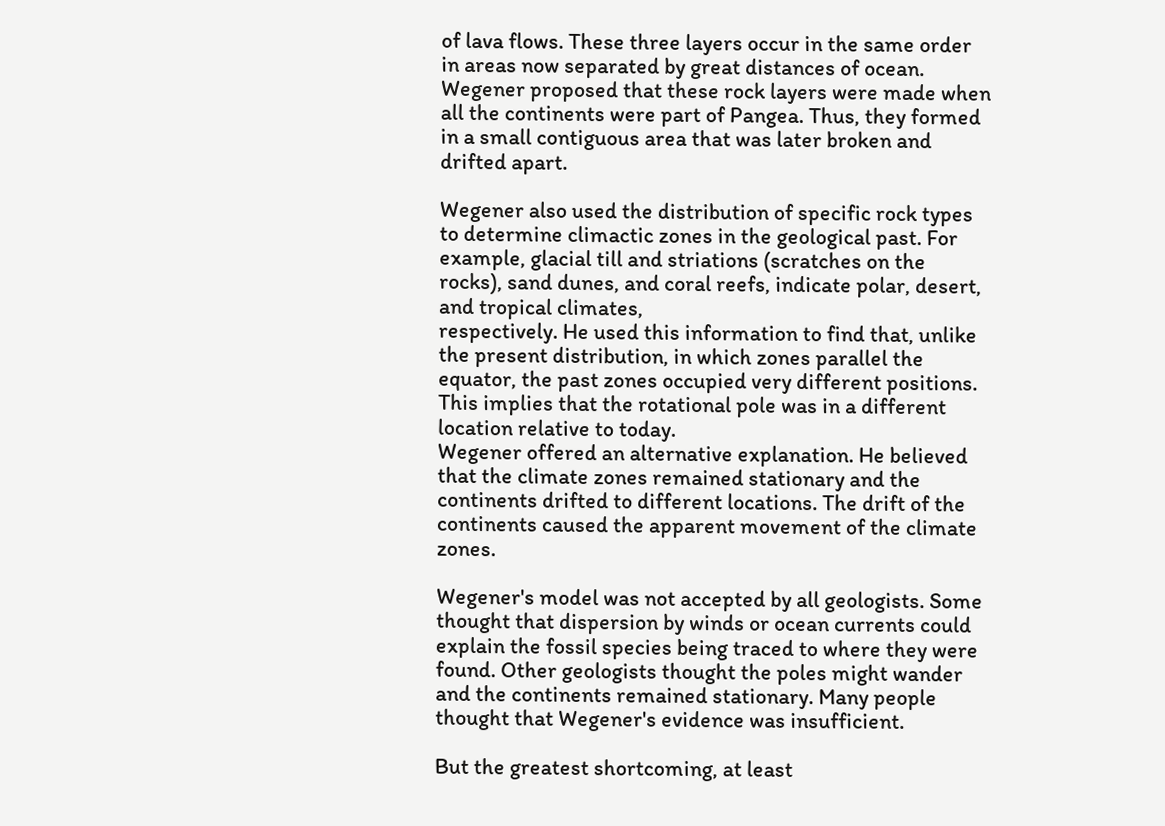of lava flows. These three layers occur in the same order in areas now separated by great distances of ocean. Wegener proposed that these rock layers were made when all the continents were part of Pangea. Thus, they formed in a small contiguous area that was later broken and drifted apart.

Wegener also used the distribution of specific rock types to determine climactic zones in the geological past. For example, glacial till and striations (scratches on the rocks), sand dunes, and coral reefs, indicate polar, desert, and tropical climates,
respectively. He used this information to find that, unlike the present distribution, in which zones parallel the equator, the past zones occupied very different positions. This implies that the rotational pole was in a different location relative to today.
Wegener offered an alternative explanation. He believed that the climate zones remained stationary and the continents drifted to different locations. The drift of the continents caused the apparent movement of the climate zones.

Wegener's model was not accepted by all geologists. Some thought that dispersion by winds or ocean currents could explain the fossil species being traced to where they were found. Other geologists thought the poles might wander and the continents remained stationary. Many people thought that Wegener's evidence was insufficient.

But the greatest shortcoming, at least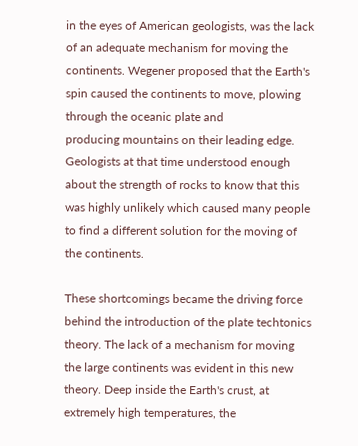in the eyes of American geologists, was the lack of an adequate mechanism for moving the continents. Wegener proposed that the Earth's spin caused the continents to move, plowing through the oceanic plate and
producing mountains on their leading edge. Geologists at that time understood enough about the strength of rocks to know that this was highly unlikely which caused many people to find a different solution for the moving of the continents.

These shortcomings became the driving force behind the introduction of the plate techtonics theory. The lack of a mechanism for moving the large continents was evident in this new theory. Deep inside the Earth's crust, at extremely high temperatures, the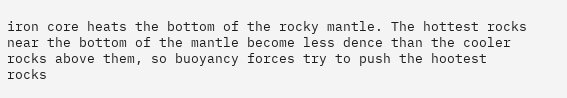iron core heats the bottom of the rocky mantle. The hottest rocks near the bottom of the mantle become less dence than the cooler rocks above them, so buoyancy forces try to push the hootest rocks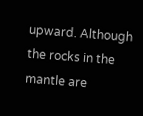upward. Although the rocks in the mantle are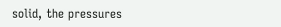solid, the pressures